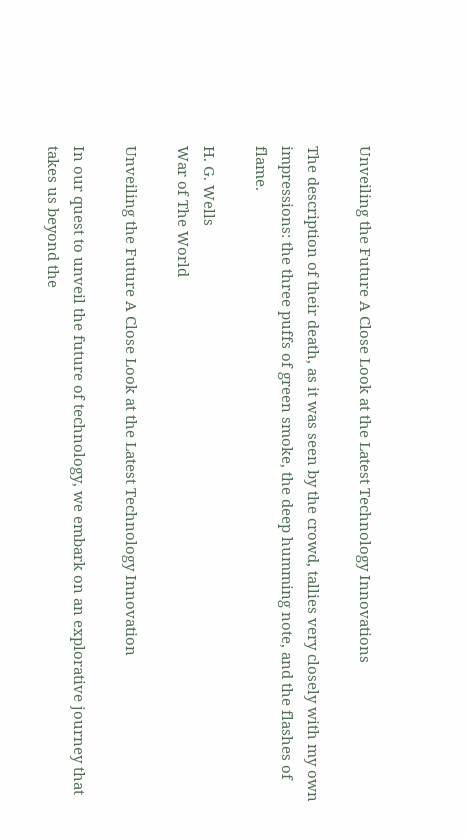Unveiling the Future A Close Look at the Latest Technology Innovations

The description of their death, as it was seen by the crowd, tallies very closely with my own impressions: the three puffs of green smoke, the deep humming note, and the flashes of flame.

H. G. Wells
War of The World

Unveiling the Future A Close Look at the Latest Technology Innovation

In our quest to unveil the future of technology, we embark on an explorative journey that takes us beyond the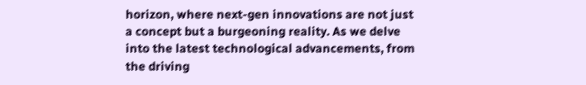horizon, where next-gen innovations are not just a concept but a burgeoning reality. As we delve into the latest technological advancements, from the driving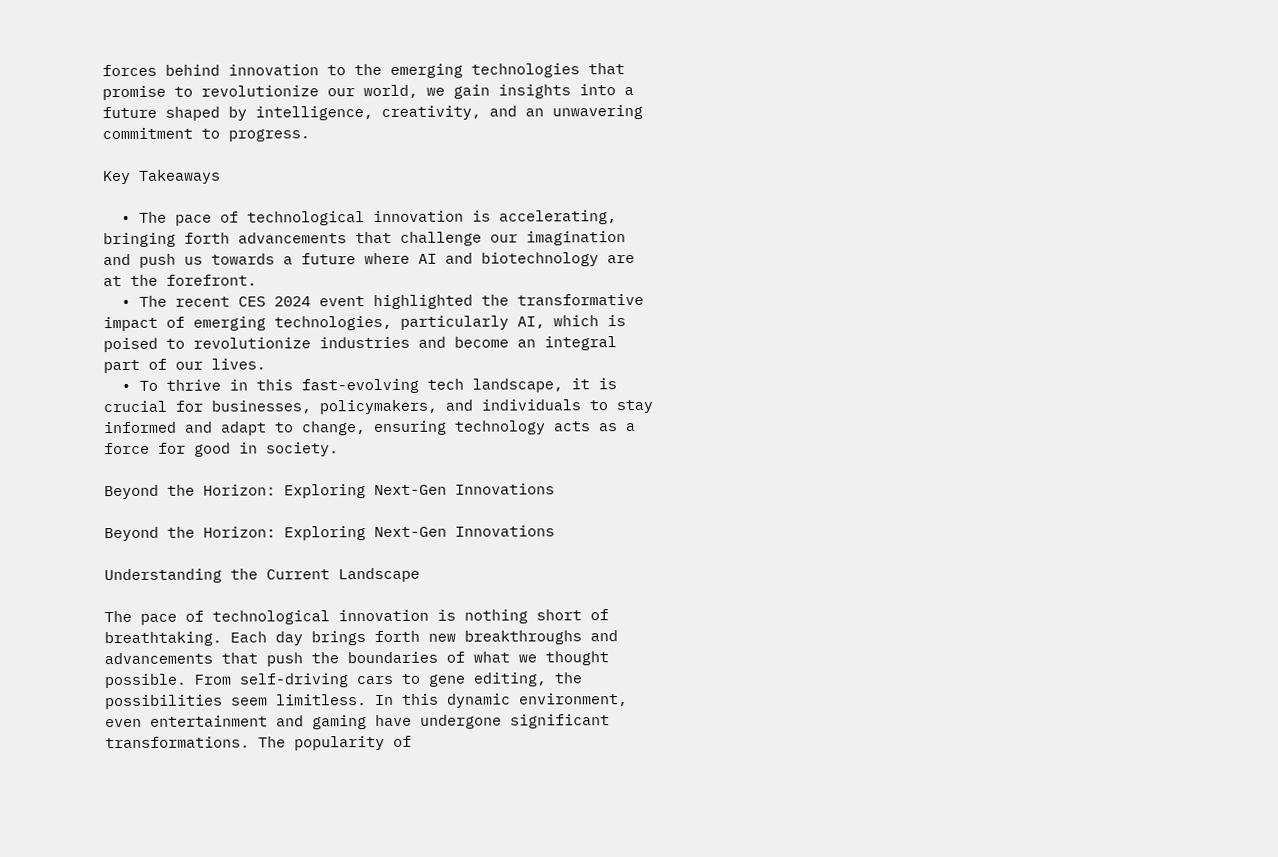forces behind innovation to the emerging technologies that promise to revolutionize our world, we gain insights into a future shaped by intelligence, creativity, and an unwavering commitment to progress.

Key Takeaways

  • The pace of technological innovation is accelerating, bringing forth advancements that challenge our imagination and push us towards a future where AI and biotechnology are at the forefront.
  • The recent CES 2024 event highlighted the transformative impact of emerging technologies, particularly AI, which is poised to revolutionize industries and become an integral part of our lives.
  • To thrive in this fast-evolving tech landscape, it is crucial for businesses, policymakers, and individuals to stay informed and adapt to change, ensuring technology acts as a force for good in society.

Beyond the Horizon: Exploring Next-Gen Innovations

Beyond the Horizon: Exploring Next-Gen Innovations

Understanding the Current Landscape

The pace of technological innovation is nothing short of breathtaking. Each day brings forth new breakthroughs and advancements that push the boundaries of what we thought possible. From self-driving cars to gene editing, the possibilities seem limitless. In this dynamic environment, even entertainment and gaming have undergone significant transformations. The popularity of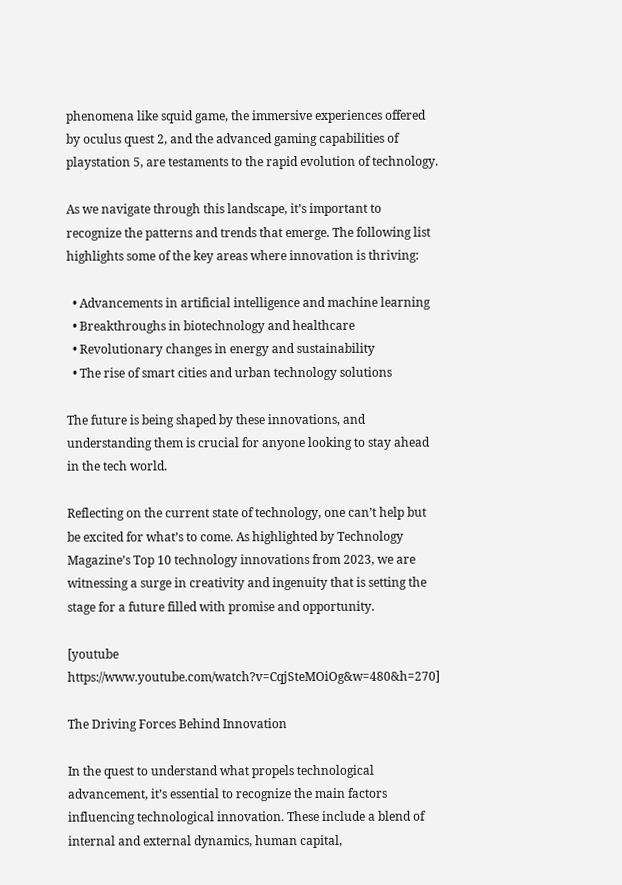phenomena like squid game, the immersive experiences offered by oculus quest 2, and the advanced gaming capabilities of playstation 5, are testaments to the rapid evolution of technology.

As we navigate through this landscape, it’s important to recognize the patterns and trends that emerge. The following list highlights some of the key areas where innovation is thriving:

  • Advancements in artificial intelligence and machine learning
  • Breakthroughs in biotechnology and healthcare
  • Revolutionary changes in energy and sustainability
  • The rise of smart cities and urban technology solutions

The future is being shaped by these innovations, and understanding them is crucial for anyone looking to stay ahead in the tech world.

Reflecting on the current state of technology, one can’t help but be excited for what’s to come. As highlighted by Technology Magazine’s Top 10 technology innovations from 2023, we are witnessing a surge in creativity and ingenuity that is setting the stage for a future filled with promise and opportunity.

[youtube https://www.youtube.com/watch?v=CqjSteMOiOg&w=480&h=270]

The Driving Forces Behind Innovation

In the quest to understand what propels technological advancement, it’s essential to recognize the main factors influencing technological innovation. These include a blend of internal and external dynamics, human capital,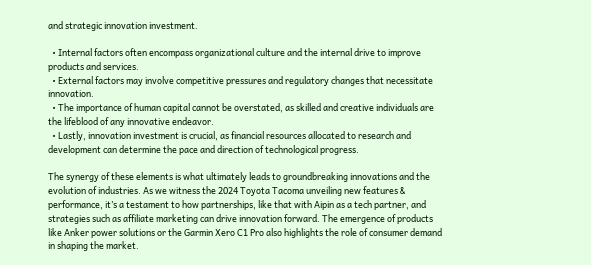and strategic innovation investment.

  • Internal factors often encompass organizational culture and the internal drive to improve products and services.
  • External factors may involve competitive pressures and regulatory changes that necessitate innovation.
  • The importance of human capital cannot be overstated, as skilled and creative individuals are the lifeblood of any innovative endeavor.
  • Lastly, innovation investment is crucial, as financial resources allocated to research and development can determine the pace and direction of technological progress.

The synergy of these elements is what ultimately leads to groundbreaking innovations and the evolution of industries. As we witness the 2024 Toyota Tacoma unveiling new features & performance, it’s a testament to how partnerships, like that with Aipin as a tech partner, and strategies such as affiliate marketing can drive innovation forward. The emergence of products like Anker power solutions or the Garmin Xero C1 Pro also highlights the role of consumer demand in shaping the market.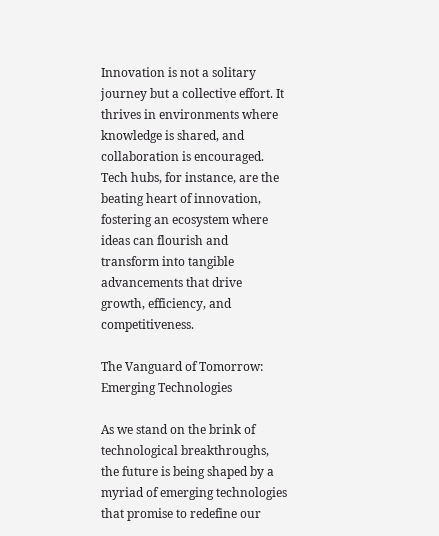Innovation is not a solitary journey but a collective effort. It thrives in environments where knowledge is shared, and collaboration is encouraged. Tech hubs, for instance, are the beating heart of innovation, fostering an ecosystem where ideas can flourish and transform into tangible advancements that drive growth, efficiency, and competitiveness.

The Vanguard of Tomorrow: Emerging Technologies

As we stand on the brink of technological breakthroughs, the future is being shaped by a myriad of emerging technologies that promise to redefine our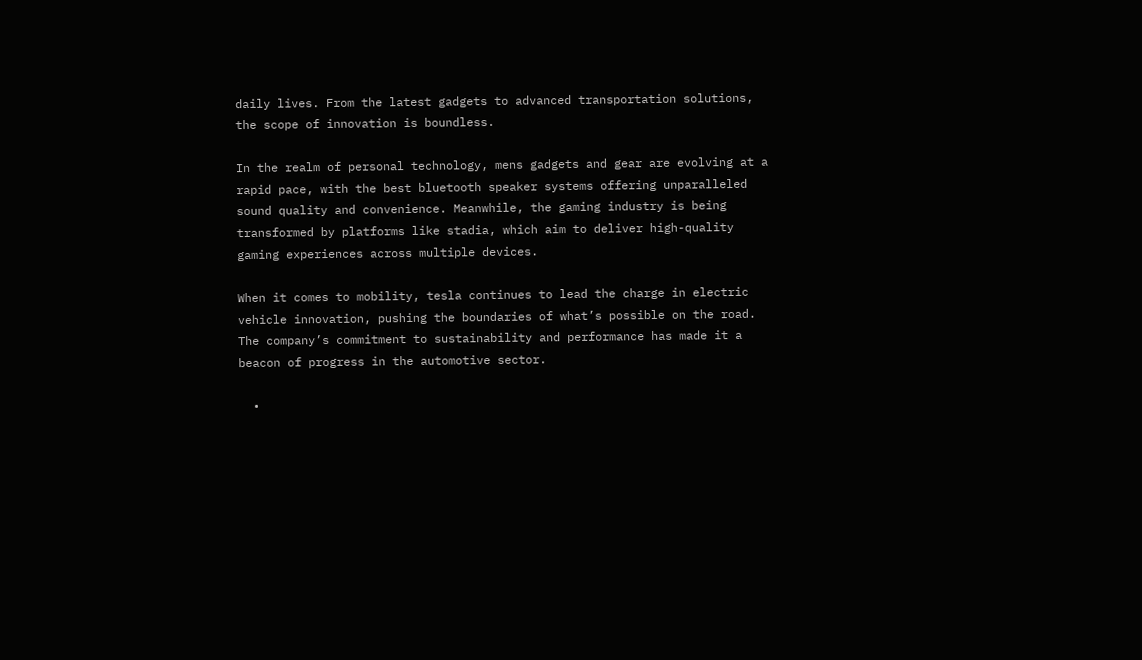daily lives. From the latest gadgets to advanced transportation solutions, the scope of innovation is boundless.

In the realm of personal technology, mens gadgets and gear are evolving at a rapid pace, with the best bluetooth speaker systems offering unparalleled sound quality and convenience. Meanwhile, the gaming industry is being transformed by platforms like stadia, which aim to deliver high-quality gaming experiences across multiple devices.

When it comes to mobility, tesla continues to lead the charge in electric vehicle innovation, pushing the boundaries of what’s possible on the road. The company’s commitment to sustainability and performance has made it a beacon of progress in the automotive sector.

  •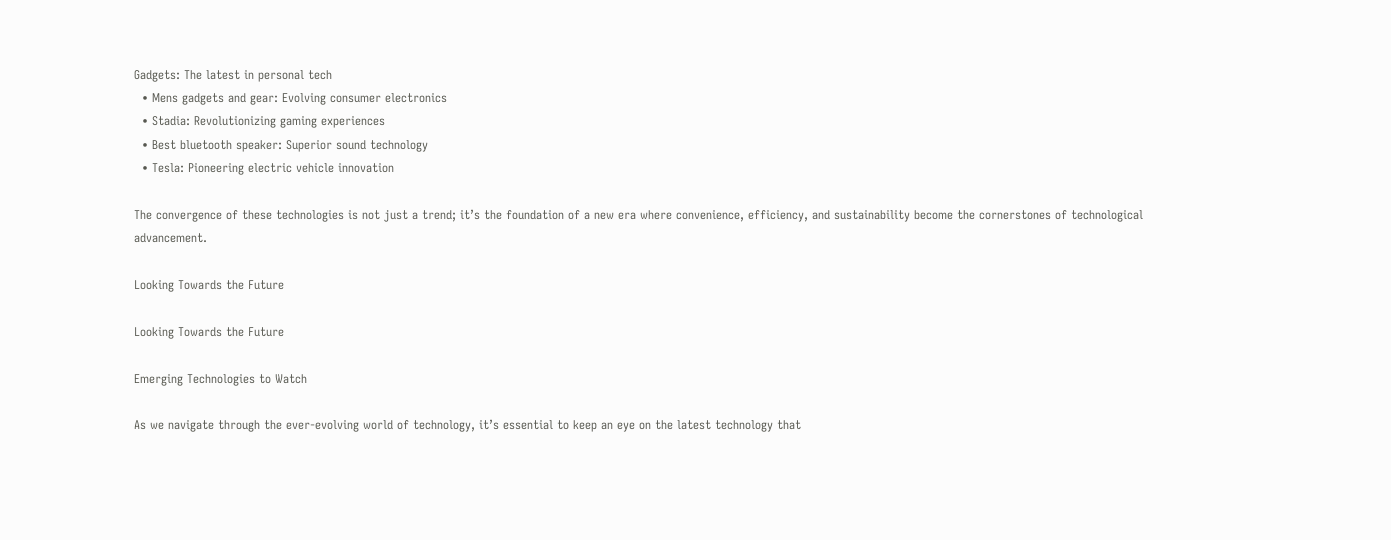Gadgets: The latest in personal tech
  • Mens gadgets and gear: Evolving consumer electronics
  • Stadia: Revolutionizing gaming experiences
  • Best bluetooth speaker: Superior sound technology
  • Tesla: Pioneering electric vehicle innovation

The convergence of these technologies is not just a trend; it’s the foundation of a new era where convenience, efficiency, and sustainability become the cornerstones of technological advancement.

Looking Towards the Future

Looking Towards the Future

Emerging Technologies to Watch

As we navigate through the ever-evolving world of technology, it’s essential to keep an eye on the latest technology that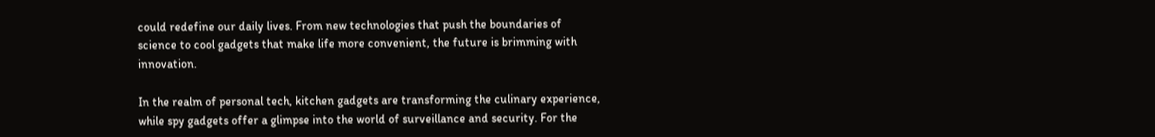could redefine our daily lives. From new technologies that push the boundaries of science to cool gadgets that make life more convenient, the future is brimming with innovation.

In the realm of personal tech, kitchen gadgets are transforming the culinary experience, while spy gadgets offer a glimpse into the world of surveillance and security. For the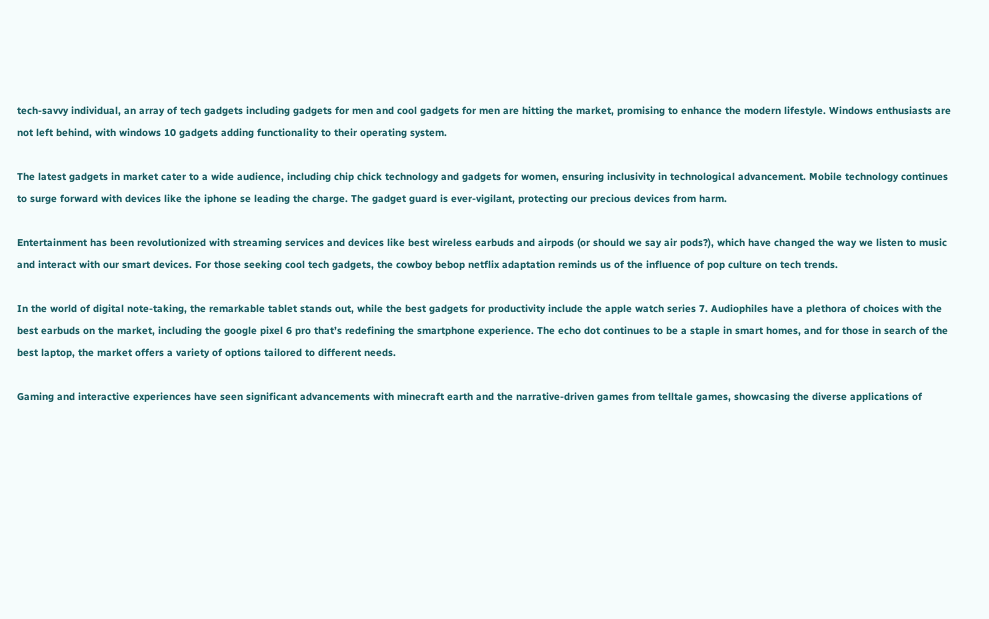tech-savvy individual, an array of tech gadgets including gadgets for men and cool gadgets for men are hitting the market, promising to enhance the modern lifestyle. Windows enthusiasts are not left behind, with windows 10 gadgets adding functionality to their operating system.

The latest gadgets in market cater to a wide audience, including chip chick technology and gadgets for women, ensuring inclusivity in technological advancement. Mobile technology continues to surge forward with devices like the iphone se leading the charge. The gadget guard is ever-vigilant, protecting our precious devices from harm.

Entertainment has been revolutionized with streaming services and devices like best wireless earbuds and airpods (or should we say air pods?), which have changed the way we listen to music and interact with our smart devices. For those seeking cool tech gadgets, the cowboy bebop netflix adaptation reminds us of the influence of pop culture on tech trends.

In the world of digital note-taking, the remarkable tablet stands out, while the best gadgets for productivity include the apple watch series 7. Audiophiles have a plethora of choices with the best earbuds on the market, including the google pixel 6 pro that’s redefining the smartphone experience. The echo dot continues to be a staple in smart homes, and for those in search of the best laptop, the market offers a variety of options tailored to different needs.

Gaming and interactive experiences have seen significant advancements with minecraft earth and the narrative-driven games from telltale games, showcasing the diverse applications of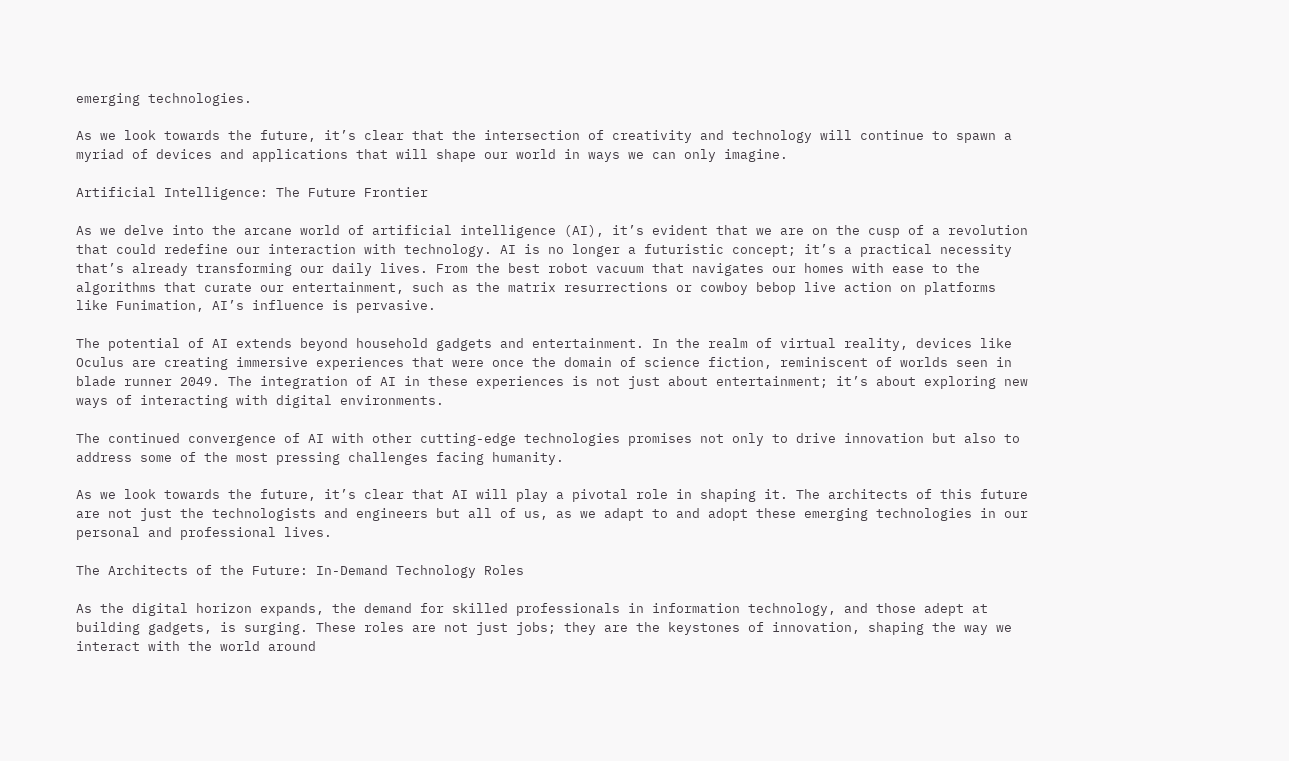emerging technologies.

As we look towards the future, it’s clear that the intersection of creativity and technology will continue to spawn a myriad of devices and applications that will shape our world in ways we can only imagine.

Artificial Intelligence: The Future Frontier

As we delve into the arcane world of artificial intelligence (AI), it’s evident that we are on the cusp of a revolution that could redefine our interaction with technology. AI is no longer a futuristic concept; it’s a practical necessity that’s already transforming our daily lives. From the best robot vacuum that navigates our homes with ease to the algorithms that curate our entertainment, such as the matrix resurrections or cowboy bebop live action on platforms like Funimation, AI’s influence is pervasive.

The potential of AI extends beyond household gadgets and entertainment. In the realm of virtual reality, devices like Oculus are creating immersive experiences that were once the domain of science fiction, reminiscent of worlds seen in blade runner 2049. The integration of AI in these experiences is not just about entertainment; it’s about exploring new ways of interacting with digital environments.

The continued convergence of AI with other cutting-edge technologies promises not only to drive innovation but also to address some of the most pressing challenges facing humanity.

As we look towards the future, it’s clear that AI will play a pivotal role in shaping it. The architects of this future are not just the technologists and engineers but all of us, as we adapt to and adopt these emerging technologies in our personal and professional lives.

The Architects of the Future: In-Demand Technology Roles

As the digital horizon expands, the demand for skilled professionals in information technology, and those adept at building gadgets, is surging. These roles are not just jobs; they are the keystones of innovation, shaping the way we interact with the world around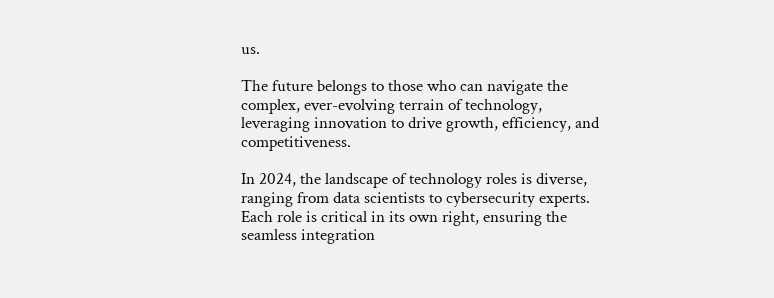us.

The future belongs to those who can navigate the complex, ever-evolving terrain of technology, leveraging innovation to drive growth, efficiency, and competitiveness.

In 2024, the landscape of technology roles is diverse, ranging from data scientists to cybersecurity experts. Each role is critical in its own right, ensuring the seamless integration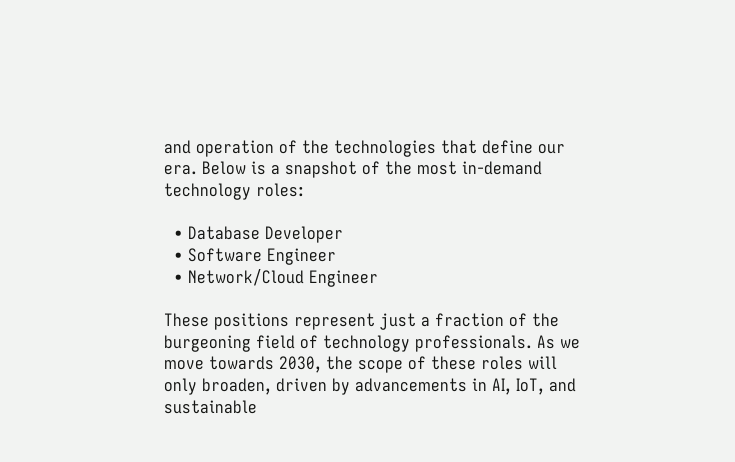and operation of the technologies that define our era. Below is a snapshot of the most in-demand technology roles:

  • Database Developer
  • Software Engineer
  • Network/Cloud Engineer

These positions represent just a fraction of the burgeoning field of technology professionals. As we move towards 2030, the scope of these roles will only broaden, driven by advancements in AI, IoT, and sustainable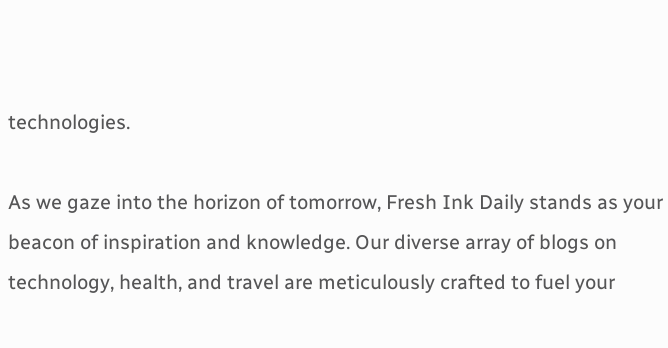technologies.

As we gaze into the horizon of tomorrow, Fresh Ink Daily stands as your beacon of inspiration and knowledge. Our diverse array of blogs on technology, health, and travel are meticulously crafted to fuel your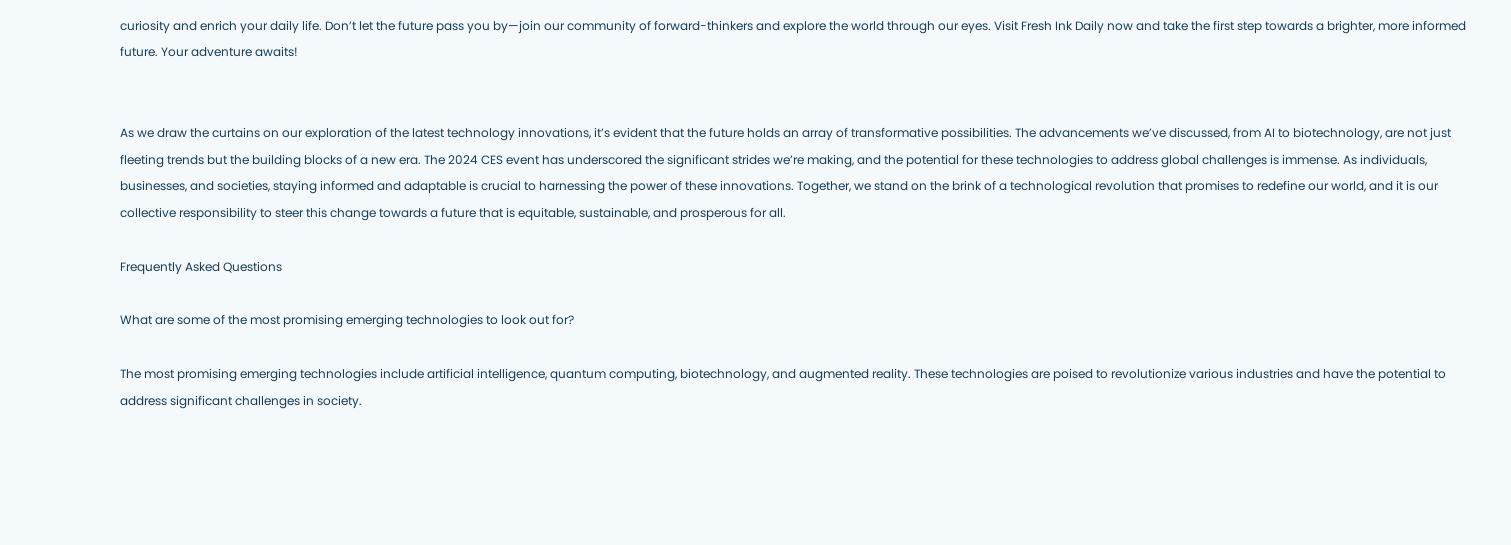curiosity and enrich your daily life. Don’t let the future pass you by—join our community of forward-thinkers and explore the world through our eyes. Visit Fresh Ink Daily now and take the first step towards a brighter, more informed future. Your adventure awaits!


As we draw the curtains on our exploration of the latest technology innovations, it’s evident that the future holds an array of transformative possibilities. The advancements we’ve discussed, from AI to biotechnology, are not just fleeting trends but the building blocks of a new era. The 2024 CES event has underscored the significant strides we’re making, and the potential for these technologies to address global challenges is immense. As individuals, businesses, and societies, staying informed and adaptable is crucial to harnessing the power of these innovations. Together, we stand on the brink of a technological revolution that promises to redefine our world, and it is our collective responsibility to steer this change towards a future that is equitable, sustainable, and prosperous for all.

Frequently Asked Questions

What are some of the most promising emerging technologies to look out for?

The most promising emerging technologies include artificial intelligence, quantum computing, biotechnology, and augmented reality. These technologies are poised to revolutionize various industries and have the potential to address significant challenges in society.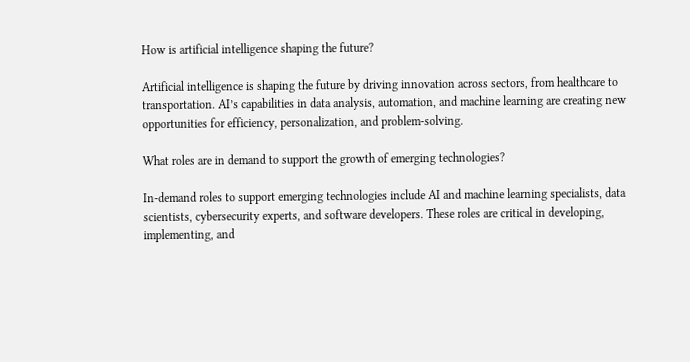How is artificial intelligence shaping the future?

Artificial intelligence is shaping the future by driving innovation across sectors, from healthcare to transportation. AI’s capabilities in data analysis, automation, and machine learning are creating new opportunities for efficiency, personalization, and problem-solving.

What roles are in demand to support the growth of emerging technologies?

In-demand roles to support emerging technologies include AI and machine learning specialists, data scientists, cybersecurity experts, and software developers. These roles are critical in developing, implementing, and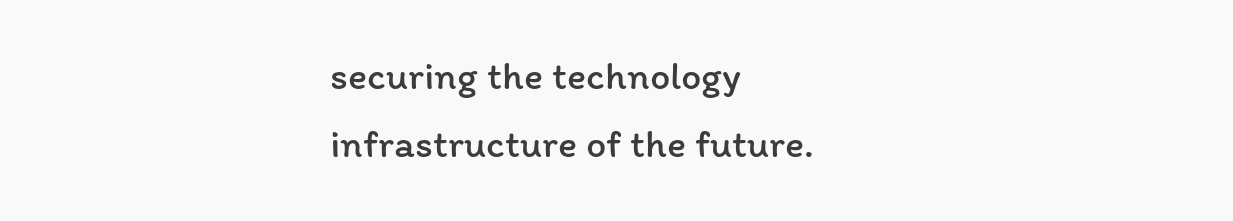securing the technology infrastructure of the future.